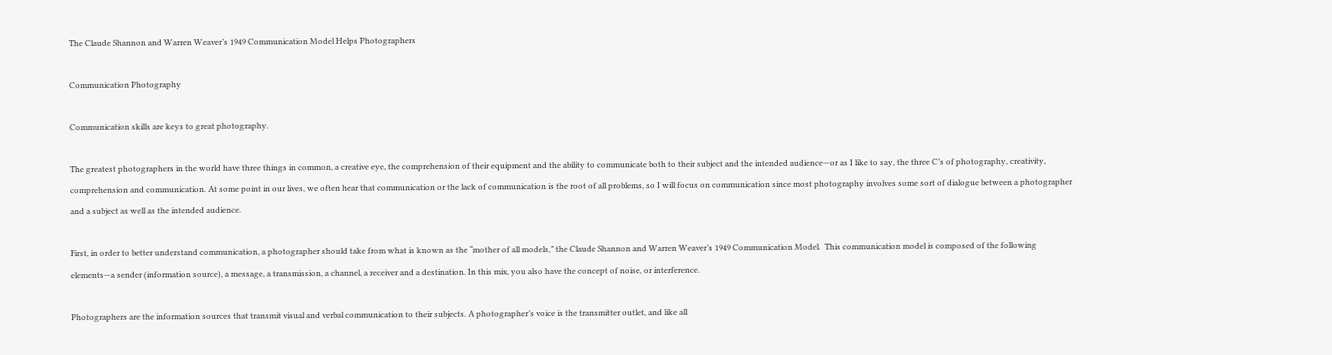The Claude Shannon and Warren Weaver’s 1949 Communication Model Helps Photographers

Communication Photography

Communication skills are keys to great photography.

The greatest photographers in the world have three things in common, a creative eye, the comprehension of their equipment and the ability to communicate both to their subject and the intended audience—or as I like to say, the three C’s of photography, creativity, comprehension and communication. At some point in our lives, we often hear that communication or the lack of communication is the root of all problems, so I will focus on communication since most photography involves some sort of dialogue between a photographer and a subject as well as the intended audience.

First, in order to better understand communication, a photographer should take from what is known as the “mother of all models,” the Claude Shannon and Warren Weaver’s 1949 Communication Model.  This communication model is composed of the following elements—a sender (information source), a message, a transmission, a channel, a receiver and a destination. In this mix, you also have the concept of noise, or interference.

Photographers are the information sources that transmit visual and verbal communication to their subjects. A photographer’s voice is the transmitter outlet, and like all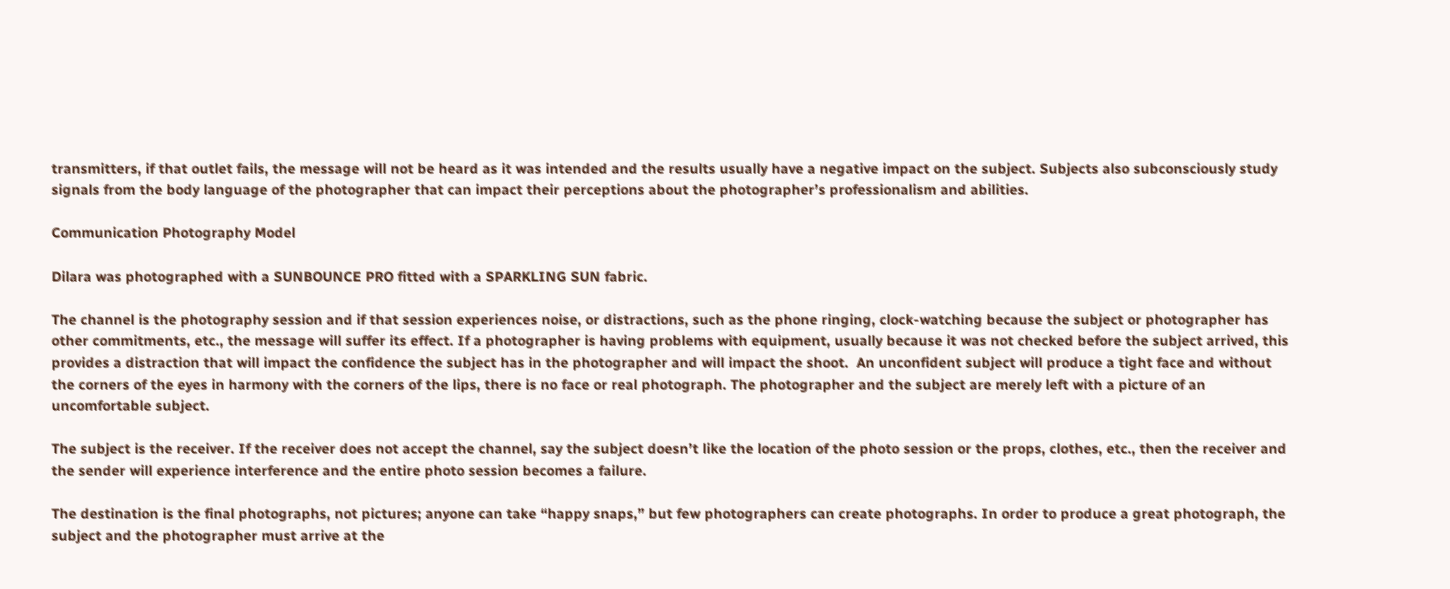transmitters, if that outlet fails, the message will not be heard as it was intended and the results usually have a negative impact on the subject. Subjects also subconsciously study signals from the body language of the photographer that can impact their perceptions about the photographer’s professionalism and abilities.

Communication Photography Model

Dilara was photographed with a SUNBOUNCE PRO fitted with a SPARKLING SUN fabric.

The channel is the photography session and if that session experiences noise, or distractions, such as the phone ringing, clock-watching because the subject or photographer has other commitments, etc., the message will suffer its effect. If a photographer is having problems with equipment, usually because it was not checked before the subject arrived, this provides a distraction that will impact the confidence the subject has in the photographer and will impact the shoot.  An unconfident subject will produce a tight face and without the corners of the eyes in harmony with the corners of the lips, there is no face or real photograph. The photographer and the subject are merely left with a picture of an uncomfortable subject.

The subject is the receiver. If the receiver does not accept the channel, say the subject doesn’t like the location of the photo session or the props, clothes, etc., then the receiver and the sender will experience interference and the entire photo session becomes a failure.

The destination is the final photographs, not pictures; anyone can take “happy snaps,” but few photographers can create photographs. In order to produce a great photograph, the subject and the photographer must arrive at the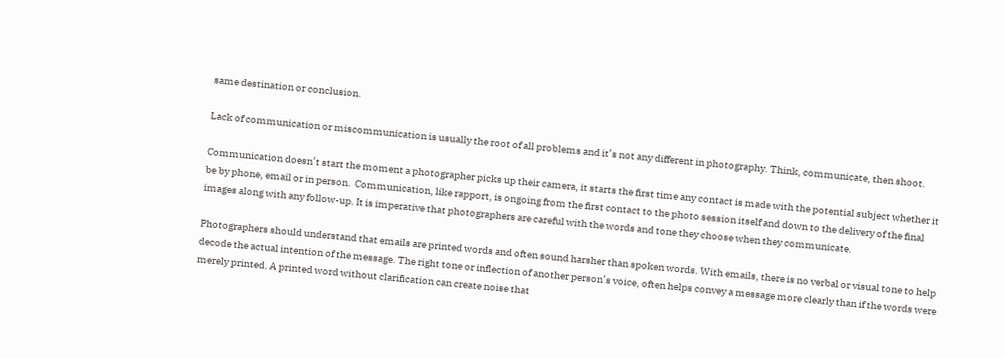same destination or conclusion.

Lack of communication or miscommunication is usually the root of all problems and it’s not any different in photography. Think, communicate, then shoot.

Communication doesn’t start the moment a photographer picks up their camera, it starts the first time any contact is made with the potential subject whether it be by phone, email or in person.  Communication, like rapport, is ongoing from the first contact to the photo session itself and down to the delivery of the final images along with any follow-up. It is imperative that photographers are careful with the words and tone they choose when they communicate.

Photographers should understand that emails are printed words and often sound harsher than spoken words. With emails, there is no verbal or visual tone to help decode the actual intention of the message. The right tone or inflection of another person’s voice, often helps convey a message more clearly than if the words were merely printed. A printed word without clarification can create noise that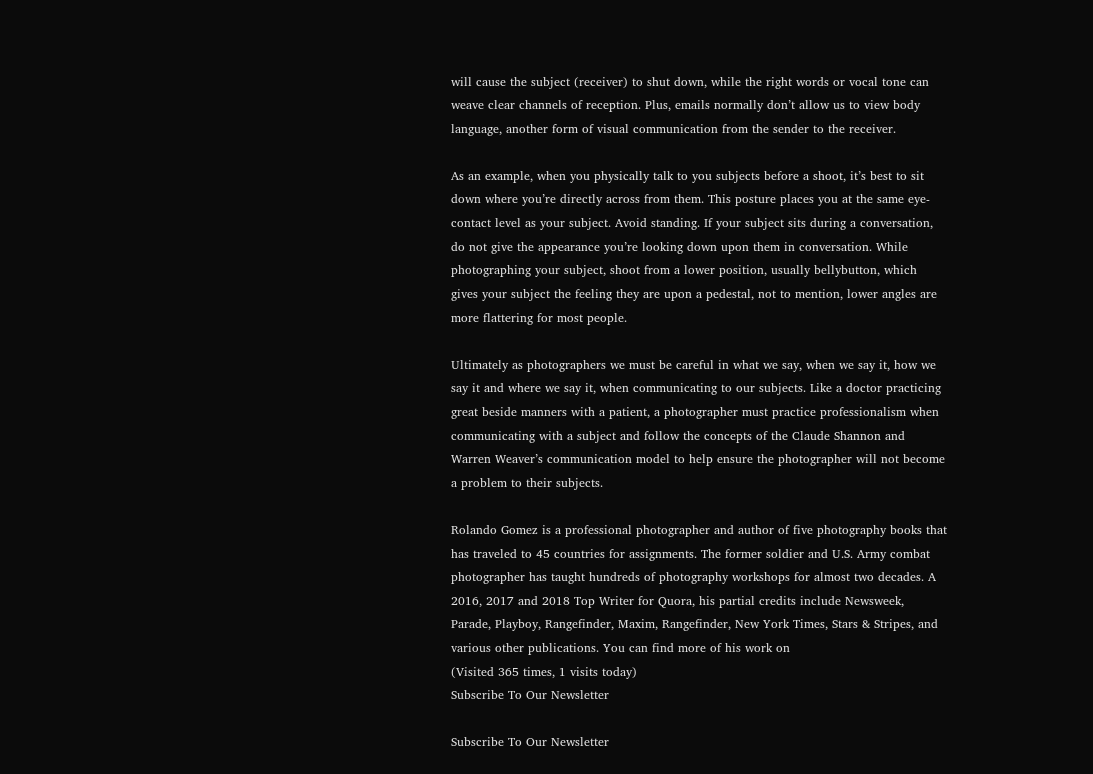will cause the subject (receiver) to shut down, while the right words or vocal tone can weave clear channels of reception. Plus, emails normally don’t allow us to view body language, another form of visual communication from the sender to the receiver.

As an example, when you physically talk to you subjects before a shoot, it’s best to sit down where you’re directly across from them. This posture places you at the same eye-contact level as your subject. Avoid standing. If your subject sits during a conversation, do not give the appearance you’re looking down upon them in conversation. While photographing your subject, shoot from a lower position, usually bellybutton, which gives your subject the feeling they are upon a pedestal, not to mention, lower angles are more flattering for most people.

Ultimately as photographers we must be careful in what we say, when we say it, how we say it and where we say it, when communicating to our subjects. Like a doctor practicing great beside manners with a patient, a photographer must practice professionalism when communicating with a subject and follow the concepts of the Claude Shannon and Warren Weaver’s communication model to help ensure the photographer will not become a problem to their subjects.

Rolando Gomez is a professional photographer and author of five photography books that has traveled to 45 countries for assignments. The former soldier and U.S. Army combat photographer has taught hundreds of photography workshops for almost two decades. A 2016, 2017 and 2018 Top Writer for Quora, his partial credits include Newsweek, Parade, Playboy, Rangefinder, Maxim, Rangefinder, New York Times, Stars & Stripes, and various other publications. You can find more of his work on
(Visited 365 times, 1 visits today)
Subscribe To Our Newsletter

Subscribe To Our Newsletter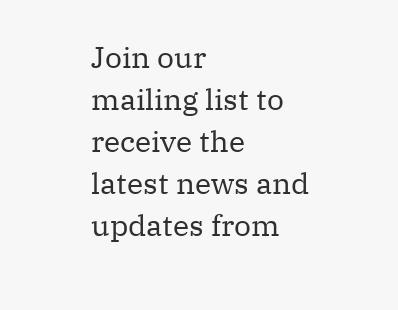Join our mailing list to receive the latest news and updates from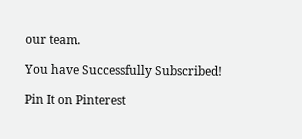our team.

You have Successfully Subscribed!

Pin It on Pinterest